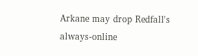Arkane may drop Redfall's always-online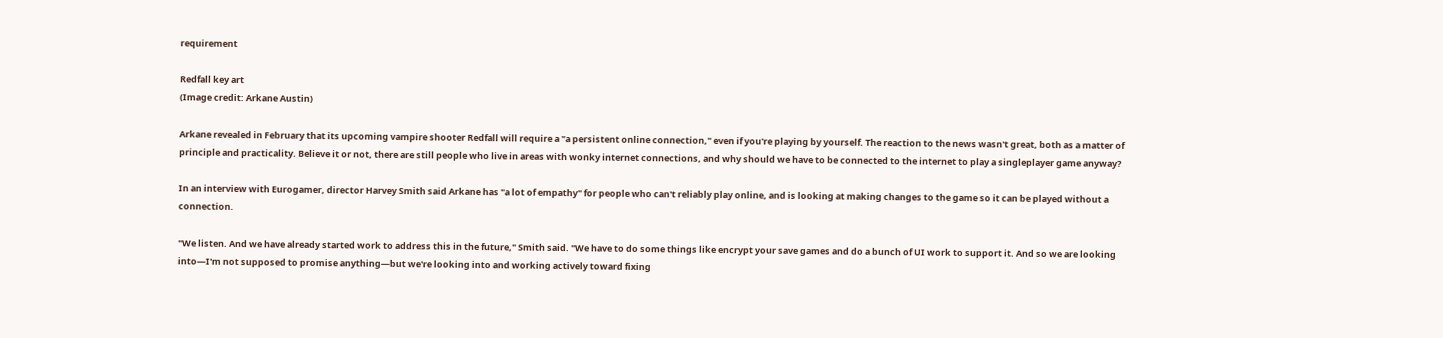requirement

Redfall key art
(Image credit: Arkane Austin)

Arkane revealed in February that its upcoming vampire shooter Redfall will require a "a persistent online connection," even if you're playing by yourself. The reaction to the news wasn't great, both as a matter of principle and practicality. Believe it or not, there are still people who live in areas with wonky internet connections, and why should we have to be connected to the internet to play a singleplayer game anyway?

In an interview with Eurogamer, director Harvey Smith said Arkane has "a lot of empathy" for people who can't reliably play online, and is looking at making changes to the game so it can be played without a connection.

"We listen. And we have already started work to address this in the future," Smith said. "We have to do some things like encrypt your save games and do a bunch of UI work to support it. And so we are looking into—I'm not supposed to promise anything—but we're looking into and working actively toward fixing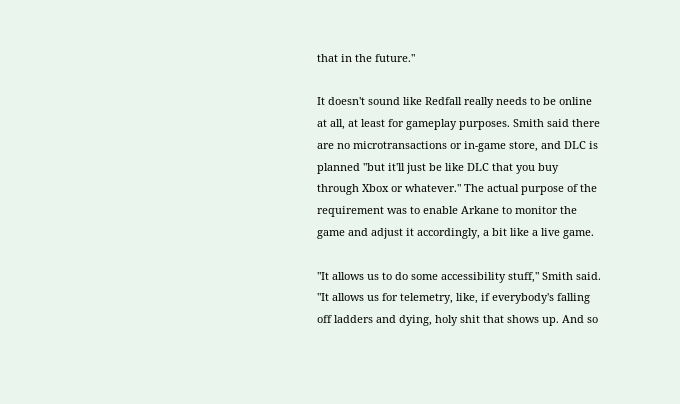that in the future."

It doesn't sound like Redfall really needs to be online at all, at least for gameplay purposes. Smith said there are no microtransactions or in-game store, and DLC is planned "but it'll just be like DLC that you buy through Xbox or whatever." The actual purpose of the requirement was to enable Arkane to monitor the game and adjust it accordingly, a bit like a live game.

"It allows us to do some accessibility stuff," Smith said. "It allows us for telemetry, like, if everybody's falling off ladders and dying, holy shit that shows up. And so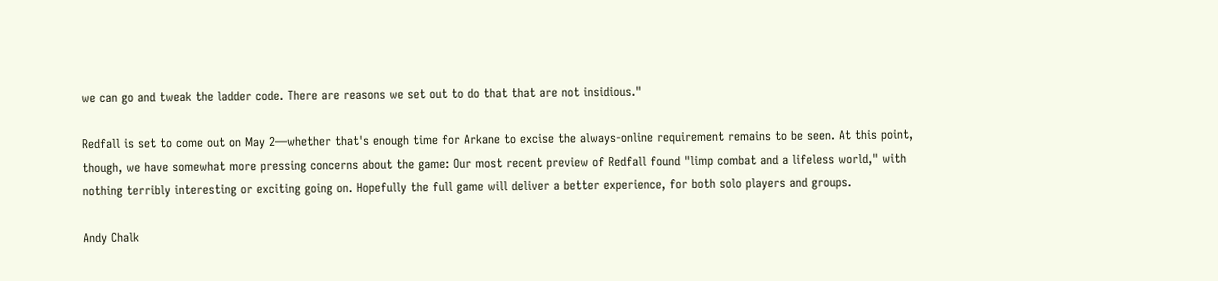we can go and tweak the ladder code. There are reasons we set out to do that that are not insidious."

Redfall is set to come out on May 2—whether that's enough time for Arkane to excise the always-online requirement remains to be seen. At this point, though, we have somewhat more pressing concerns about the game: Our most recent preview of Redfall found "limp combat and a lifeless world," with nothing terribly interesting or exciting going on. Hopefully the full game will deliver a better experience, for both solo players and groups.

Andy Chalk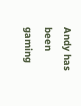Andy has been gaming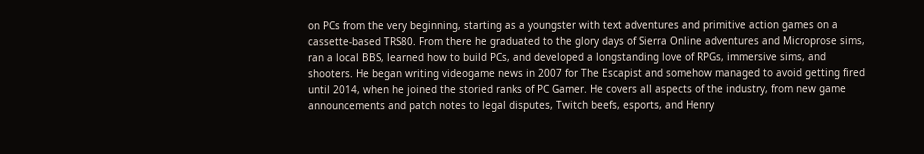on PCs from the very beginning, starting as a youngster with text adventures and primitive action games on a cassette-based TRS80. From there he graduated to the glory days of Sierra Online adventures and Microprose sims, ran a local BBS, learned how to build PCs, and developed a longstanding love of RPGs, immersive sims, and shooters. He began writing videogame news in 2007 for The Escapist and somehow managed to avoid getting fired until 2014, when he joined the storied ranks of PC Gamer. He covers all aspects of the industry, from new game announcements and patch notes to legal disputes, Twitch beefs, esports, and Henry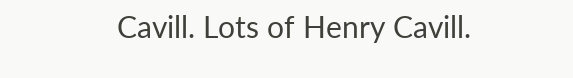Cavill. Lots of Henry Cavill.